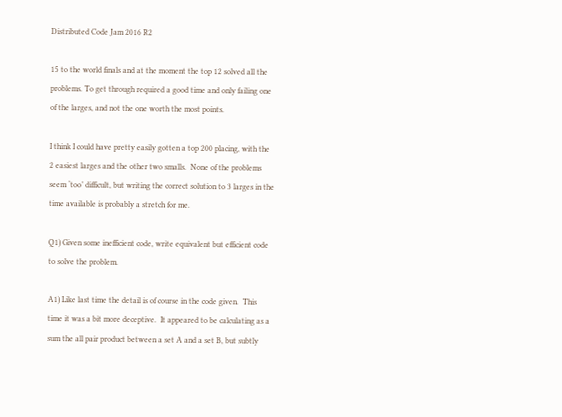Distributed Code Jam 2016 R2

15 to the world finals and at the moment the top 12 solved all the problems. To get through required a good time and only failing one of the larges, and not the one worth the most points.

I think I could have pretty easily gotten a top 200 placing, with the 2 easiest larges and the other two smalls.  None of the problems seem ‘too’ difficult, but writing the correct solution to 3 larges in the time available is probably a stretch for me.

Q1) Given some inefficient code, write equivalent but efficient code to solve the problem.

A1) Like last time the detail is of course in the code given.  This time it was a bit more deceptive.  It appeared to be calculating as a sum the all pair product between a set A and a set B, but subtly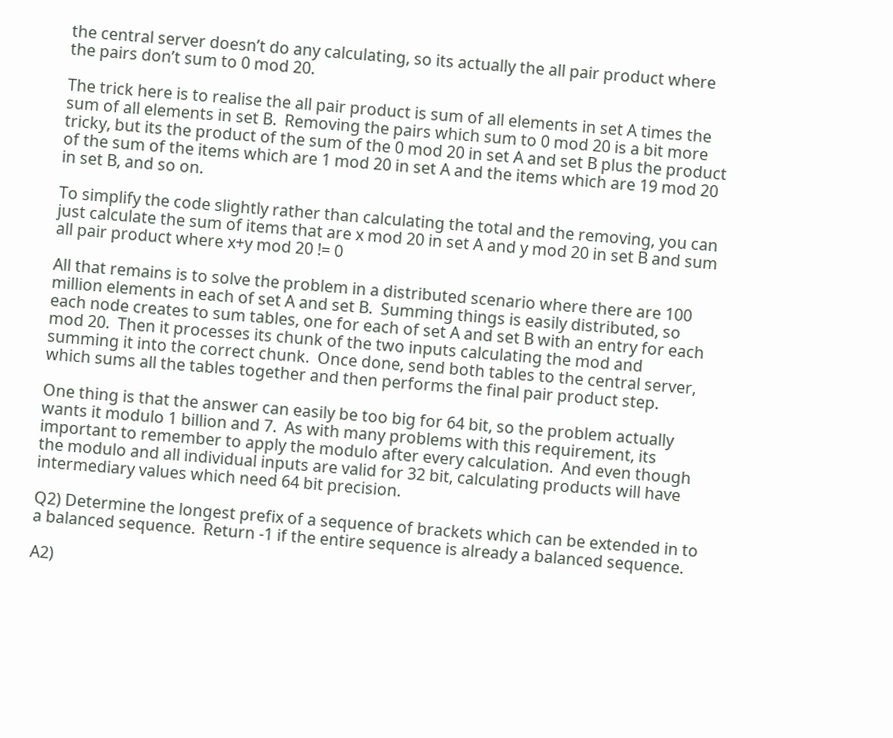the central server doesn’t do any calculating, so its actually the all pair product where the pairs don’t sum to 0 mod 20.

The trick here is to realise the all pair product is sum of all elements in set A times the sum of all elements in set B.  Removing the pairs which sum to 0 mod 20 is a bit more tricky, but its the product of the sum of the 0 mod 20 in set A and set B plus the product of the sum of the items which are 1 mod 20 in set A and the items which are 19 mod 20 in set B, and so on.

To simplify the code slightly rather than calculating the total and the removing, you can just calculate the sum of items that are x mod 20 in set A and y mod 20 in set B and sum all pair product where x+y mod 20 != 0

All that remains is to solve the problem in a distributed scenario where there are 100 million elements in each of set A and set B.  Summing things is easily distributed, so each node creates to sum tables, one for each of set A and set B with an entry for each mod 20.  Then it processes its chunk of the two inputs calculating the mod and summing it into the correct chunk.  Once done, send both tables to the central server, which sums all the tables together and then performs the final pair product step.

One thing is that the answer can easily be too big for 64 bit, so the problem actually wants it modulo 1 billion and 7.  As with many problems with this requirement, its important to remember to apply the modulo after every calculation.  And even though the modulo and all individual inputs are valid for 32 bit, calculating products will have intermediary values which need 64 bit precision.

Q2) Determine the longest prefix of a sequence of brackets which can be extended in to a balanced sequence.  Return -1 if the entire sequence is already a balanced sequence.

A2)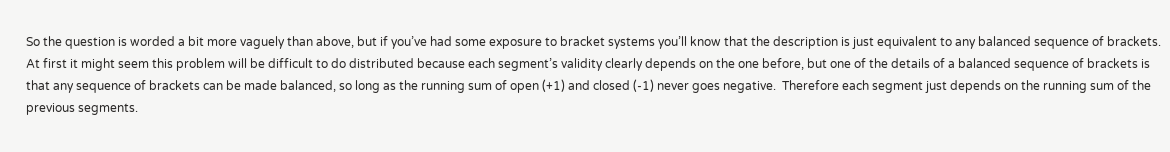So the question is worded a bit more vaguely than above, but if you’ve had some exposure to bracket systems you’ll know that the description is just equivalent to any balanced sequence of brackets.  At first it might seem this problem will be difficult to do distributed because each segment’s validity clearly depends on the one before, but one of the details of a balanced sequence of brackets is that any sequence of brackets can be made balanced, so long as the running sum of open (+1) and closed (-1) never goes negative.  Therefore each segment just depends on the running sum of the previous segments.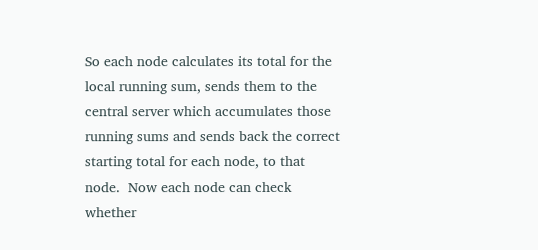So each node calculates its total for the local running sum, sends them to the central server which accumulates those running sums and sends back the correct starting total for each node, to that node.  Now each node can check whether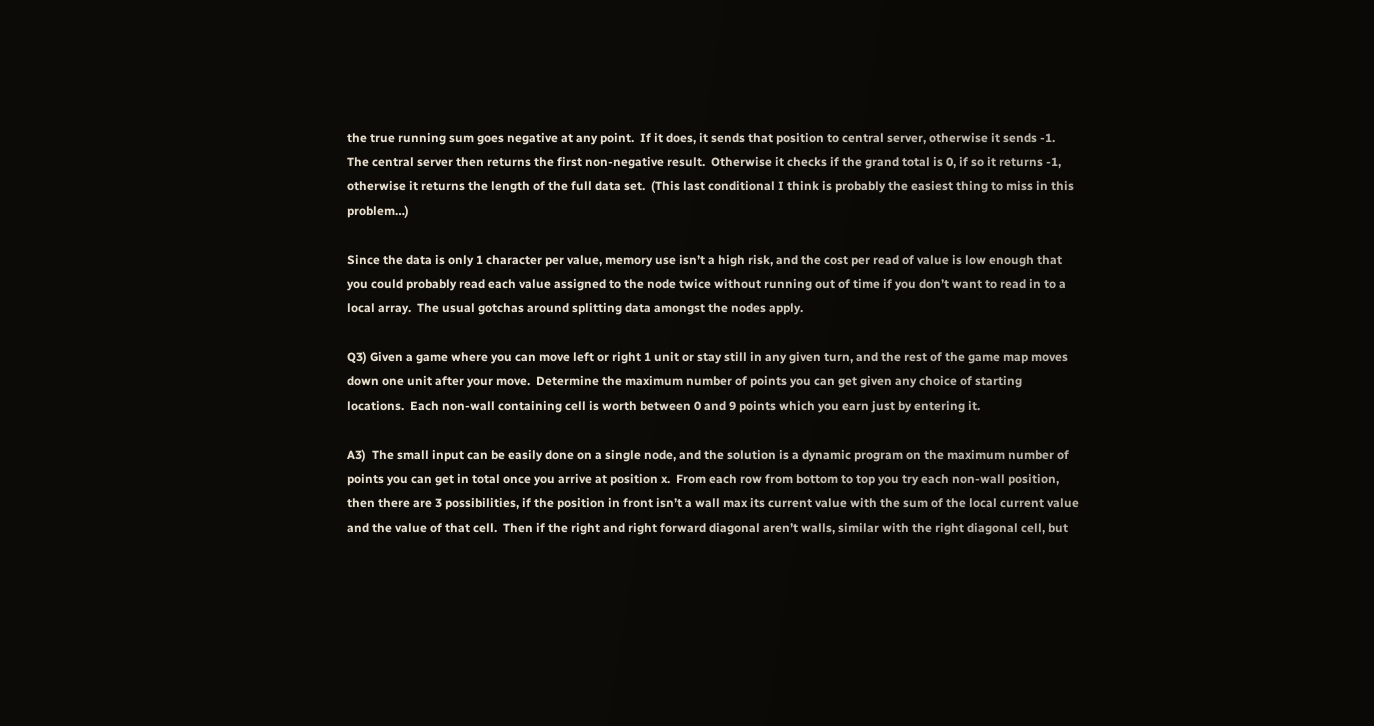the true running sum goes negative at any point.  If it does, it sends that position to central server, otherwise it sends -1.  The central server then returns the first non-negative result.  Otherwise it checks if the grand total is 0, if so it returns -1, otherwise it returns the length of the full data set.  (This last conditional I think is probably the easiest thing to miss in this problem…)

Since the data is only 1 character per value, memory use isn’t a high risk, and the cost per read of value is low enough that you could probably read each value assigned to the node twice without running out of time if you don’t want to read in to a local array.  The usual gotchas around splitting data amongst the nodes apply.

Q3) Given a game where you can move left or right 1 unit or stay still in any given turn, and the rest of the game map moves down one unit after your move.  Determine the maximum number of points you can get given any choice of starting locations.  Each non-wall containing cell is worth between 0 and 9 points which you earn just by entering it.

A3)  The small input can be easily done on a single node, and the solution is a dynamic program on the maximum number of points you can get in total once you arrive at position x.  From each row from bottom to top you try each non-wall position, then there are 3 possibilities, if the position in front isn’t a wall max its current value with the sum of the local current value and the value of that cell.  Then if the right and right forward diagonal aren’t walls, similar with the right diagonal cell, but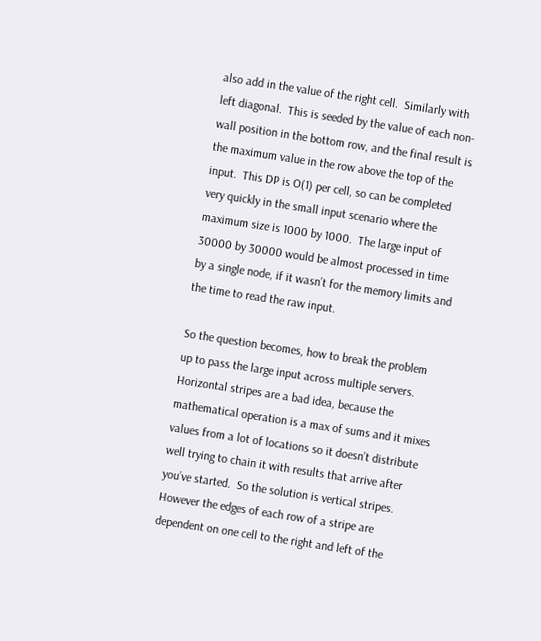also add in the value of the right cell.  Similarly with left diagonal.  This is seeded by the value of each non-wall position in the bottom row, and the final result is the maximum value in the row above the top of the input.  This DP is O(1) per cell, so can be completed very quickly in the small input scenario where the maximum size is 1000 by 1000.  The large input of 30000 by 30000 would be almost processed in time by a single node, if it wasn’t for the memory limits and the time to read the raw input.

So the question becomes, how to break the problem up to pass the large input across multiple servers.  Horizontal stripes are a bad idea, because the mathematical operation is a max of sums and it mixes values from a lot of locations so it doesn’t distribute well trying to chain it with results that arrive after you’ve started.  So the solution is vertical stripes.  However the edges of each row of a stripe are dependent on one cell to the right and left of the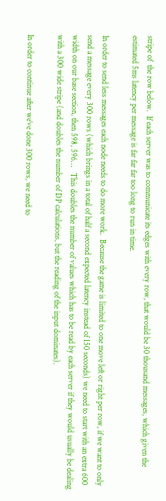stripe of  the row below.  If each server was to communicate its edges with every row, that would be 30 thousand messages, which given the estimated 5ms latency per message is far far far too long to run in time.

In order to send less messages each node needs to do more work.  Because the game is limited to one move left or right per row, if we want to only send a message every 300 rows (which brings in a total of half a second expected latency instead of 150 seconds) we need to start with an extra 600 width on our base section, then 598, 596…   This doubles the number of values which has to be read by each server if they would usually be dealing with a 300 wide stripe (and doubles the number of DP calculations, but the reading of the input dominates).

In order to continue after we’ve done 300 rows, we need to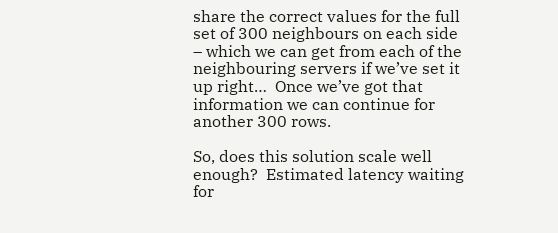share the correct values for the full set of 300 neighbours on each side – which we can get from each of the neighbouring servers if we’ve set it up right…  Once we’ve got that information we can continue for another 300 rows.

So, does this solution scale well enough?  Estimated latency waiting for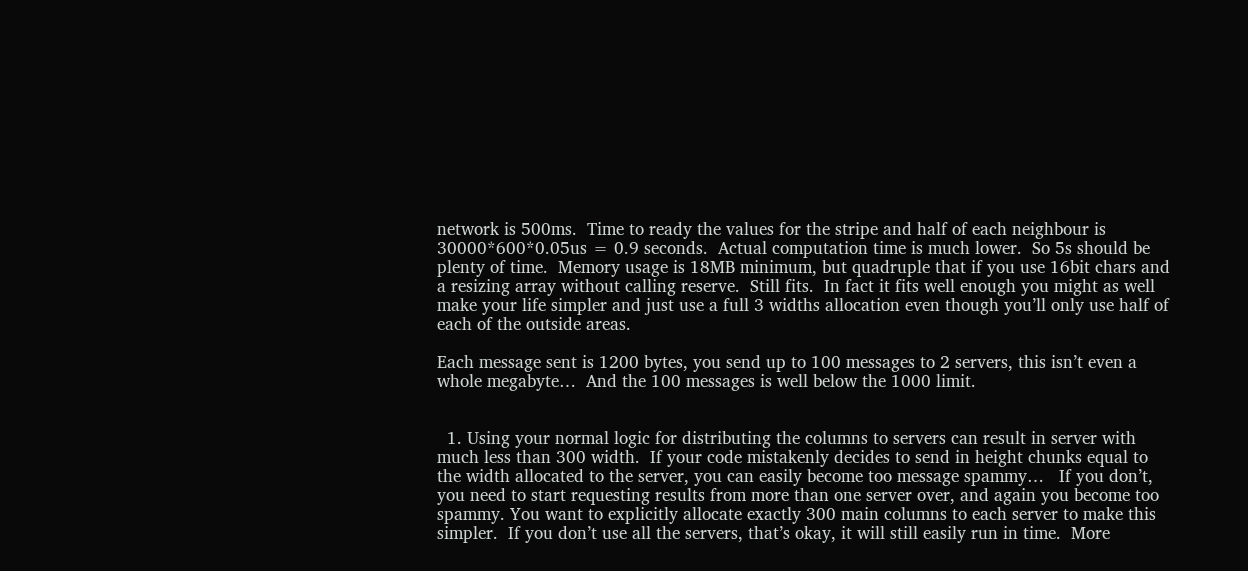network is 500ms.  Time to ready the values for the stripe and half of each neighbour is 30000*600*0.05us = 0.9 seconds.  Actual computation time is much lower.  So 5s should be plenty of time.  Memory usage is 18MB minimum, but quadruple that if you use 16bit chars and a resizing array without calling reserve.  Still fits.  In fact it fits well enough you might as well make your life simpler and just use a full 3 widths allocation even though you’ll only use half of each of the outside areas.

Each message sent is 1200 bytes, you send up to 100 messages to 2 servers, this isn’t even a whole megabyte…  And the 100 messages is well below the 1000 limit.


  1. Using your normal logic for distributing the columns to servers can result in server with much less than 300 width.  If your code mistakenly decides to send in height chunks equal to the width allocated to the server, you can easily become too message spammy…   If you don’t, you need to start requesting results from more than one server over, and again you become too spammy. You want to explicitly allocate exactly 300 main columns to each server to make this simpler.  If you don’t use all the servers, that’s okay, it will still easily run in time.  More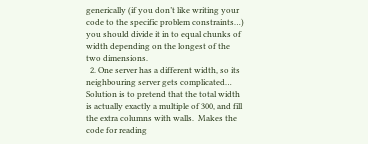generically (if you don’t like writing your code to the specific problem constraints…) you should divide it in to equal chunks of width depending on the longest of the two dimensions.
  2. One server has a different width, so its neighbouring server gets complicated…  Solution is to pretend that the total width is actually exactly a multiple of 300, and fill the extra columns with walls.  Makes the code for reading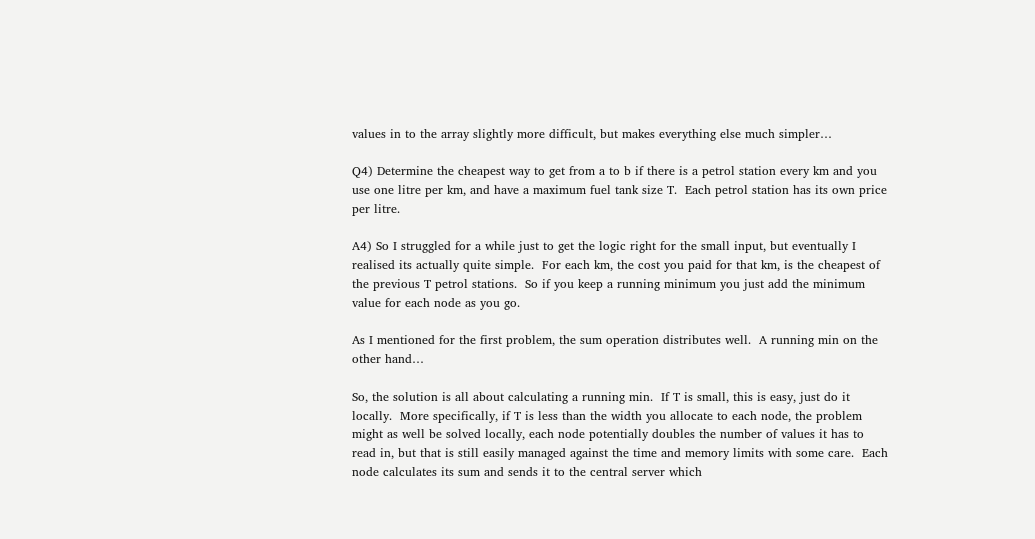values in to the array slightly more difficult, but makes everything else much simpler…

Q4) Determine the cheapest way to get from a to b if there is a petrol station every km and you use one litre per km, and have a maximum fuel tank size T.  Each petrol station has its own price per litre.

A4) So I struggled for a while just to get the logic right for the small input, but eventually I realised its actually quite simple.  For each km, the cost you paid for that km, is the cheapest of the previous T petrol stations.  So if you keep a running minimum you just add the minimum value for each node as you go.

As I mentioned for the first problem, the sum operation distributes well.  A running min on the other hand…

So, the solution is all about calculating a running min.  If T is small, this is easy, just do it locally.  More specifically, if T is less than the width you allocate to each node, the problem might as well be solved locally, each node potentially doubles the number of values it has to read in, but that is still easily managed against the time and memory limits with some care.  Each node calculates its sum and sends it to the central server which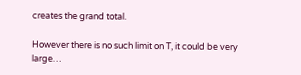creates the grand total.

However there is no such limit on T, it could be very large…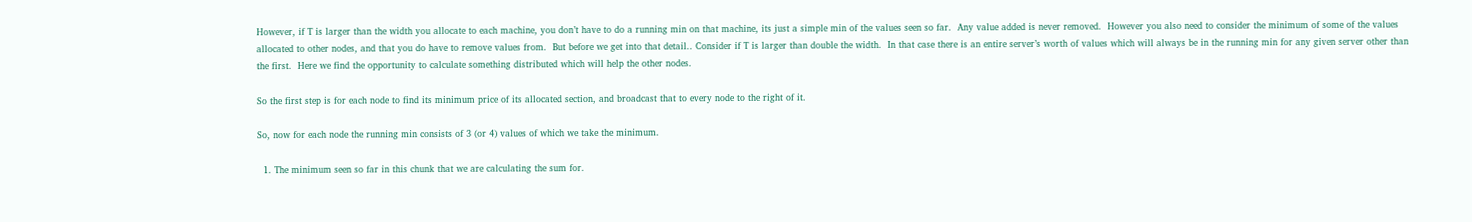However, if T is larger than the width you allocate to each machine, you don’t have to do a running min on that machine, its just a simple min of the values seen so far.  Any value added is never removed.  However you also need to consider the minimum of some of the values allocated to other nodes, and that you do have to remove values from.  But before we get into that detail.. Consider if T is larger than double the width.  In that case there is an entire server’s worth of values which will always be in the running min for any given server other than the first.  Here we find the opportunity to calculate something distributed which will help the other nodes.

So the first step is for each node to find its minimum price of its allocated section, and broadcast that to every node to the right of it.

So, now for each node the running min consists of 3 (or 4) values of which we take the minimum.

  1. The minimum seen so far in this chunk that we are calculating the sum for.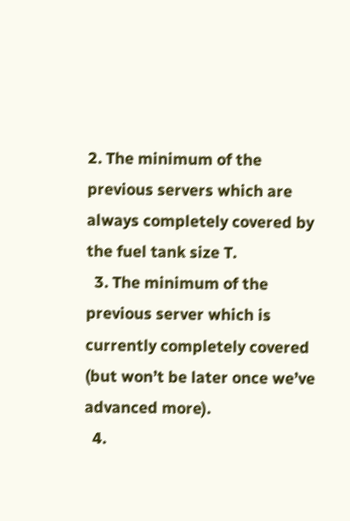2. The minimum of the previous servers which are always completely covered by the fuel tank size T.
  3. The minimum of the previous server which is currently completely covered (but won’t be later once we’ve advanced more).
  4.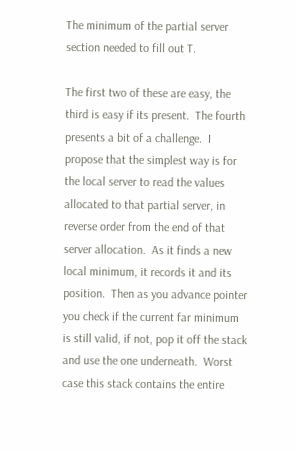The minimum of the partial server section needed to fill out T.

The first two of these are easy, the third is easy if its present.  The fourth presents a bit of a challenge.  I propose that the simplest way is for the local server to read the values allocated to that partial server, in reverse order from the end of that server allocation.  As it finds a new local minimum, it records it and its position.  Then as you advance pointer you check if the current far minimum is still valid, if not, pop it off the stack and use the one underneath.  Worst case this stack contains the entire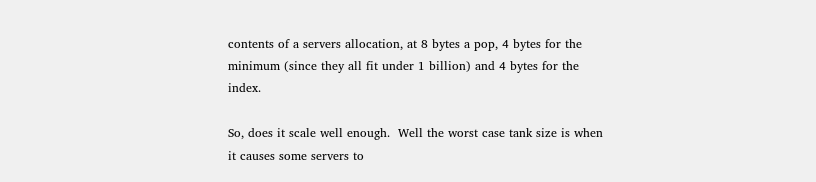contents of a servers allocation, at 8 bytes a pop, 4 bytes for the minimum (since they all fit under 1 billion) and 4 bytes for the index.

So, does it scale well enough.  Well the worst case tank size is when it causes some servers to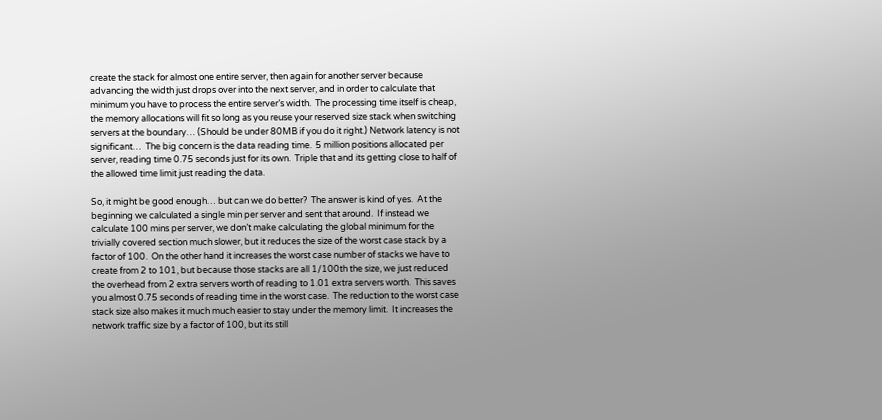create the stack for almost one entire server, then again for another server because advancing the width just drops over into the next server, and in order to calculate that minimum you have to process the entire server’s width.  The processing time itself is cheap, the memory allocations will fit so long as you reuse your reserved size stack when switching servers at the boundary… (Should be under 80MB if you do it right.) Network latency is not significant…  The big concern is the data reading time.  5 million positions allocated per server, reading time 0.75 seconds just for its own.  Triple that and its getting close to half of the allowed time limit just reading the data.

So, it might be good enough… but can we do better?  The answer is kind of yes.  At the beginning we calculated a single min per server and sent that around.  If instead we calculate 100 mins per server, we don’t make calculating the global minimum for the trivially covered section much slower, but it reduces the size of the worst case stack by a factor of 100.  On the other hand it increases the worst case number of stacks we have to create from 2 to 101, but because those stacks are all 1/100th the size, we just reduced the overhead from 2 extra servers worth of reading to 1.01 extra servers worth.  This saves you almost 0.75 seconds of reading time in the worst case.  The reduction to the worst case stack size also makes it much much easier to stay under the memory limit.  It increases the network traffic size by a factor of 100, but its still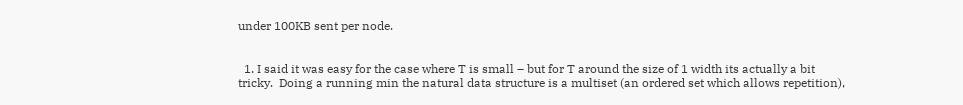under 100KB sent per node.


  1. I said it was easy for the case where T is small – but for T around the size of 1 width its actually a bit tricky.  Doing a running min the natural data structure is a multiset (an ordered set which allows repetition),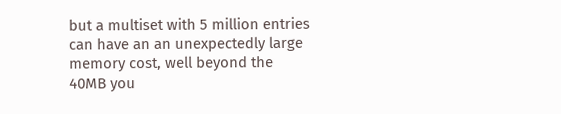but a multiset with 5 million entries can have an an unexpectedly large memory cost, well beyond the 40MB you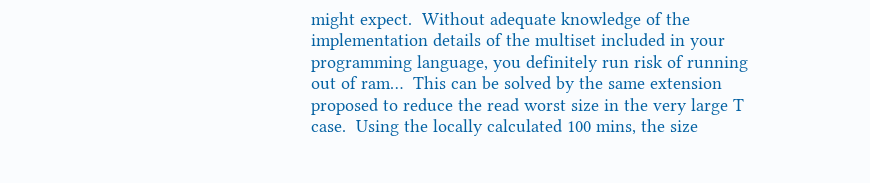might expect.  Without adequate knowledge of the implementation details of the multiset included in your programming language, you definitely run risk of running out of ram…  This can be solved by the same extension proposed to reduce the read worst size in the very large T case.  Using the locally calculated 100 mins, the size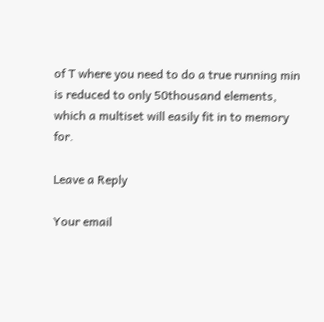of T where you need to do a true running min is reduced to only 50thousand elements, which a multiset will easily fit in to memory for.

Leave a Reply

Your email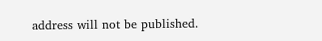address will not be published.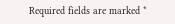Required fields are marked *